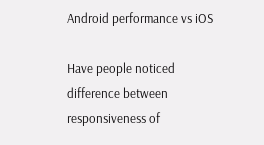Android performance vs iOS

Have people noticed difference between responsiveness of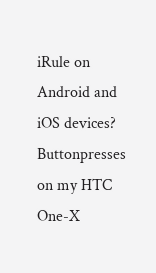iRule on Android and iOS devices? Buttonpresses on my HTC One-X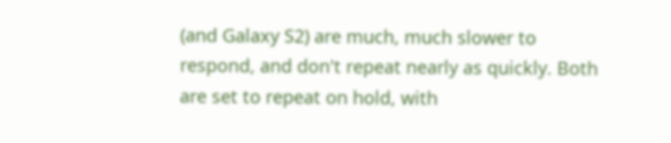(and Galaxy S2) are much, much slower to respond, and don't repeat nearly as quickly. Both are set to repeat on hold, with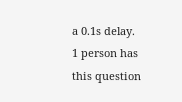a 0.1s delay.
1 person has
this question